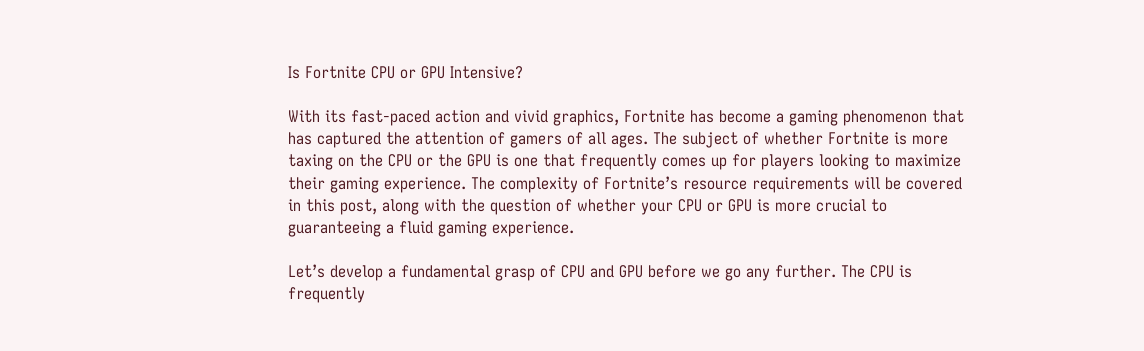Is Fortnite CPU or GPU Intensive?

With its fast-paced action and vivid graphics, Fortnite has become a gaming phenomenon that has captured the attention of gamers of all ages. The subject of whether Fortnite is more taxing on the CPU or the GPU is one that frequently comes up for players looking to maximize their gaming experience. The complexity of Fortnite’s resource requirements will be covered in this post, along with the question of whether your CPU or GPU is more crucial to guaranteeing a fluid gaming experience.

Let’s develop a fundamental grasp of CPU and GPU before we go any further. The CPU is frequently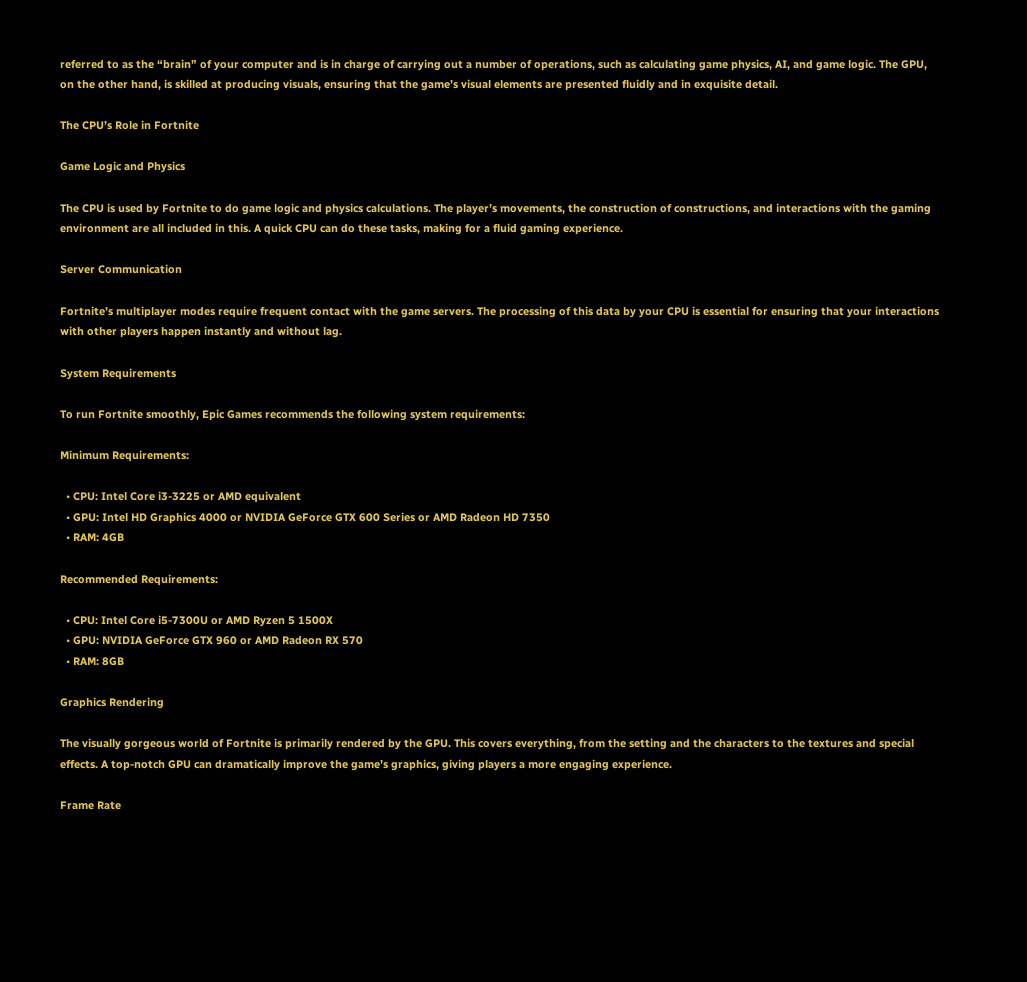referred to as the “brain” of your computer and is in charge of carrying out a number of operations, such as calculating game physics, AI, and game logic. The GPU, on the other hand, is skilled at producing visuals, ensuring that the game’s visual elements are presented fluidly and in exquisite detail.

The CPU’s Role in Fortnite

Game Logic and Physics

The CPU is used by Fortnite to do game logic and physics calculations. The player’s movements, the construction of constructions, and interactions with the gaming environment are all included in this. A quick CPU can do these tasks, making for a fluid gaming experience.

Server Communication

Fortnite’s multiplayer modes require frequent contact with the game servers. The processing of this data by your CPU is essential for ensuring that your interactions with other players happen instantly and without lag.

System Requirements

To run Fortnite smoothly, Epic Games recommends the following system requirements:

Minimum Requirements:

  • CPU: Intel Core i3-3225 or AMD equivalent
  • GPU: Intel HD Graphics 4000 or NVIDIA GeForce GTX 600 Series or AMD Radeon HD 7350
  • RAM: 4GB

Recommended Requirements:

  • CPU: Intel Core i5-7300U or AMD Ryzen 5 1500X
  • GPU: NVIDIA GeForce GTX 960 or AMD Radeon RX 570
  • RAM: 8GB

Graphics Rendering

The visually gorgeous world of Fortnite is primarily rendered by the GPU. This covers everything, from the setting and the characters to the textures and special effects. A top-notch GPU can dramatically improve the game’s graphics, giving players a more engaging experience.

Frame Rate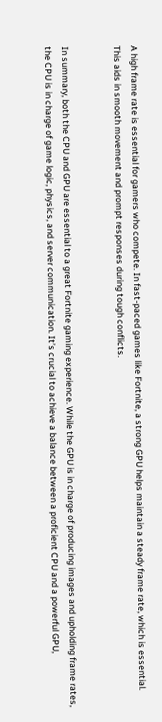A high frame rate is essential for gamers who compete. In fast-paced games like Fortnite, a strong GPU helps maintain a steady frame rate, which is essential. This aids in smooth movement and prompt responses during tough conflicts.


In summary, both the CPU and GPU are essential to a great Fortnite gaming experience. While the GPU is in charge of producing images and upholding frame rates, the CPU is in charge of game logic, physics, and server communication. It’s crucial to achieve a balance between a proficient CPU and a powerful GPU,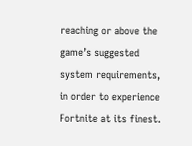reaching or above the game’s suggested system requirements, in order to experience Fortnite at its finest.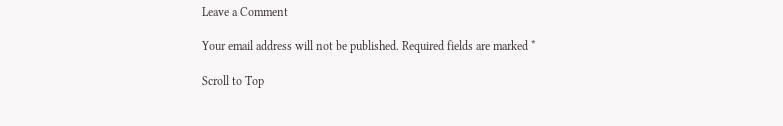Leave a Comment

Your email address will not be published. Required fields are marked *

Scroll to Top